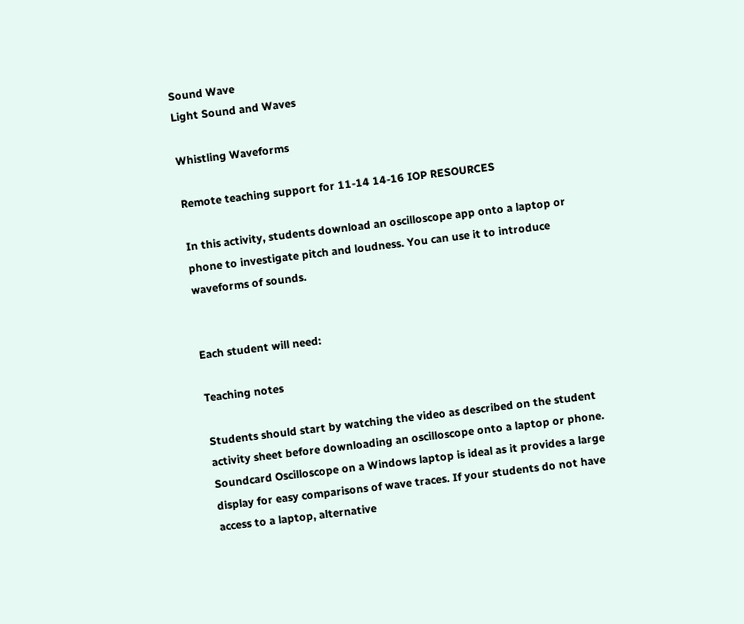Sound Wave
Light Sound and Waves

Whistling Waveforms

Remote teaching support for 11-14 14-16 IOP RESOURCES

In this activity, students download an oscilloscope app onto a laptop or phone to investigate pitch and loudness. You can use it to introduce waveforms of sounds.


Each student will need:

Teaching notes

Students should start by watching the video as described on the student activity sheet before downloading an oscilloscope onto a laptop or phone. Soundcard Oscilloscope on a Windows laptop is ideal as it provides a large display for easy comparisons of wave traces. If your students do not have access to a laptop, alternative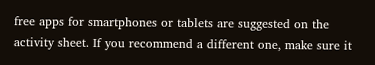free apps for smartphones or tablets are suggested on the activity sheet. If you recommend a different one, make sure it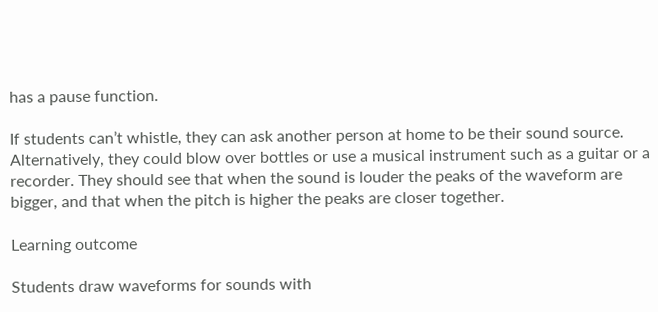has a pause function.

If students can’t whistle, they can ask another person at home to be their sound source. Alternatively, they could blow over bottles or use a musical instrument such as a guitar or a recorder. They should see that when the sound is louder the peaks of the waveform are bigger, and that when the pitch is higher the peaks are closer together.

Learning outcome

Students draw waveforms for sounds with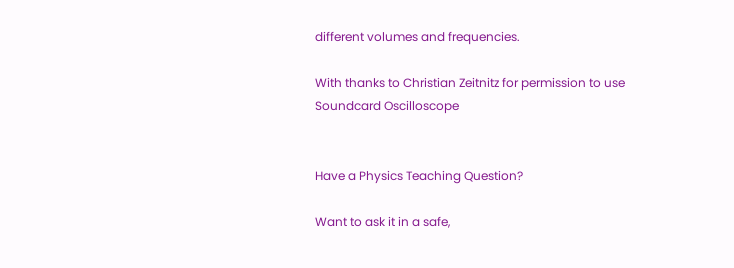different volumes and frequencies.

With thanks to Christian Zeitnitz for permission to use Soundcard Oscilloscope


Have a Physics Teaching Question?

Want to ask it in a safe,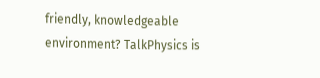friendly, knowledgeable environment? TalkPhysics is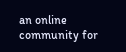an online community for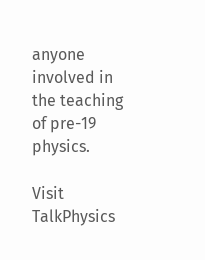anyone involved in the teaching of pre-19 physics.

Visit TalkPhysics